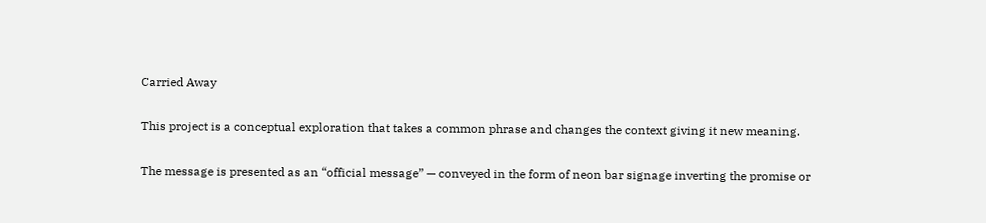Carried Away

This project is a conceptual exploration that takes a common phrase and changes the context giving it new meaning.

The message is presented as an “official message” — conveyed in the form of neon bar signage inverting the promise or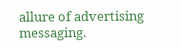allure of advertising messaging.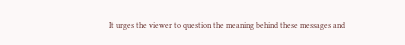It urges the viewer to question the meaning behind these messages and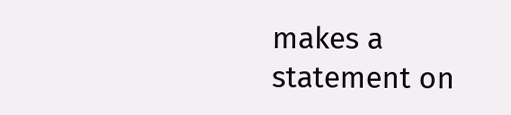makes a statement on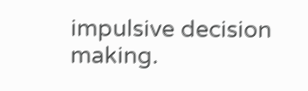impulsive decision making.